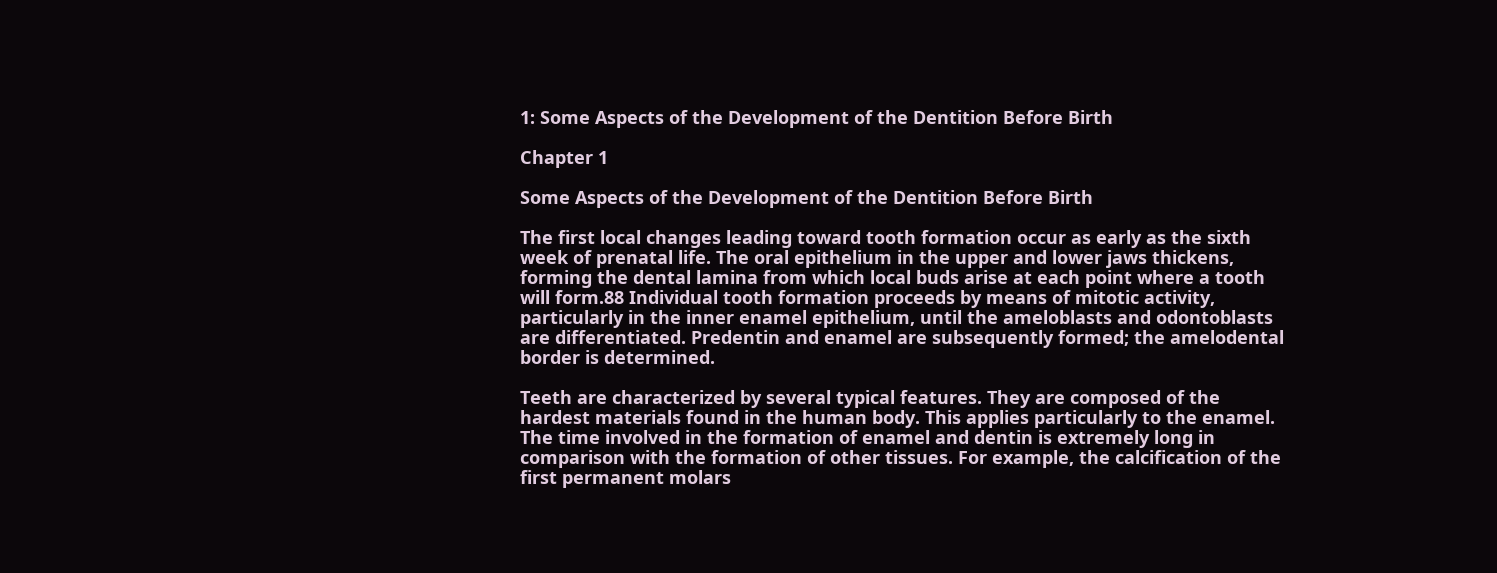1: Some Aspects of the Development of the Dentition Before Birth

Chapter 1

Some Aspects of the Development of the Dentition Before Birth

The first local changes leading toward tooth formation occur as early as the sixth week of prenatal life. The oral epithelium in the upper and lower jaws thickens, forming the dental lamina from which local buds arise at each point where a tooth will form.88 Individual tooth formation proceeds by means of mitotic activity, particularly in the inner enamel epithelium, until the ameloblasts and odontoblasts are differentiated. Predentin and enamel are subsequently formed; the amelodental border is determined.

Teeth are characterized by several typical features. They are composed of the hardest materials found in the human body. This applies particularly to the enamel. The time involved in the formation of enamel and dentin is extremely long in comparison with the formation of other tissues. For example, the calcification of the first permanent molars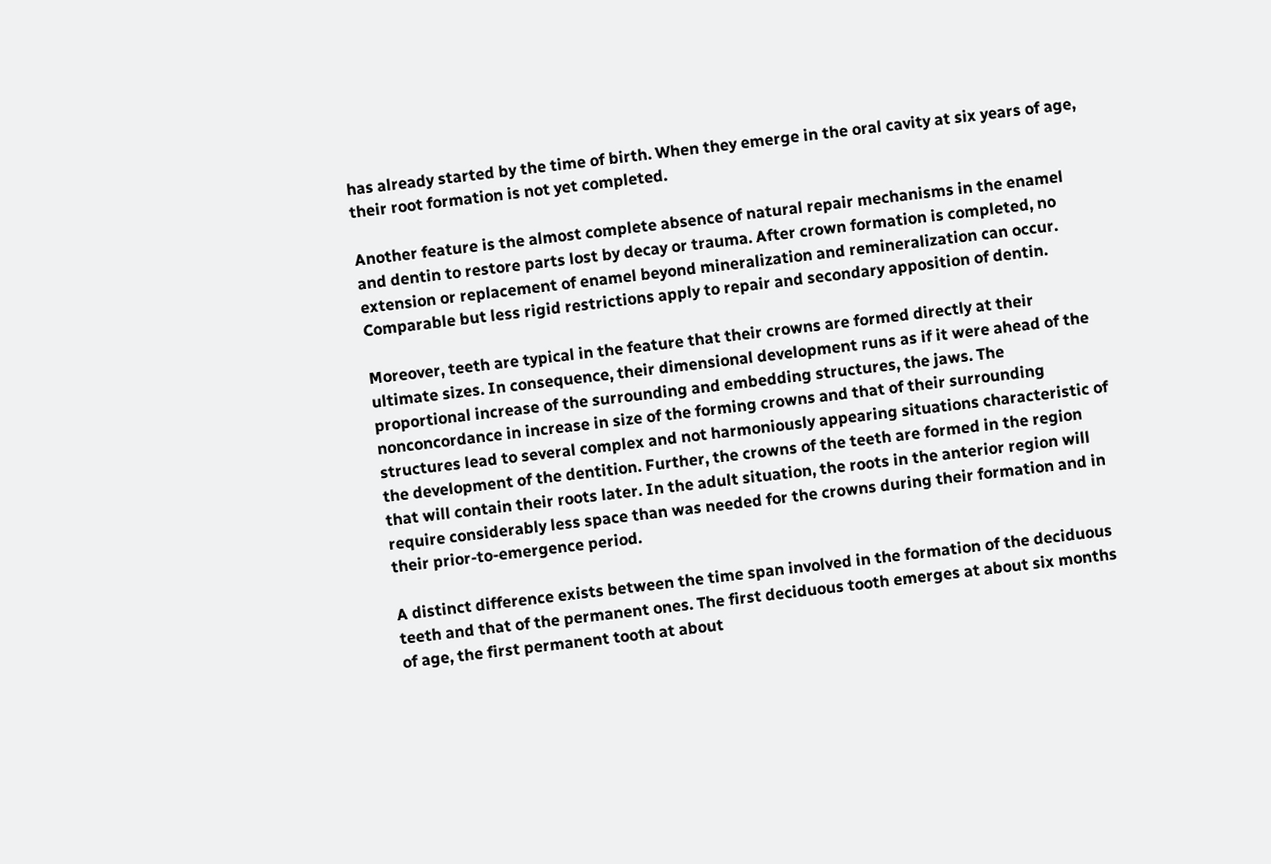has already started by the time of birth. When they emerge in the oral cavity at six years of age, their root formation is not yet completed.

Another feature is the almost complete absence of natural repair mechanisms in the enamel and dentin to restore parts lost by decay or trauma. After crown formation is completed, no extension or replacement of enamel beyond mineralization and remineralization can occur. Comparable but less rigid restrictions apply to repair and secondary apposition of dentin.

Moreover, teeth are typical in the feature that their crowns are formed directly at their ultimate sizes. In consequence, their dimensional development runs as if it were ahead of the proportional increase of the surrounding and embedding structures, the jaws. The nonconcordance in increase in size of the forming crowns and that of their surrounding structures lead to several complex and not harmoniously appearing situations characteristic of the development of the dentition. Further, the crowns of the teeth are formed in the region that will contain their roots later. In the adult situation, the roots in the anterior region will require considerably less space than was needed for the crowns during their formation and in their prior-to-emergence period.

A distinct difference exists between the time span involved in the formation of the deciduous teeth and that of the permanent ones. The first deciduous tooth emerges at about six months of age, the first permanent tooth at about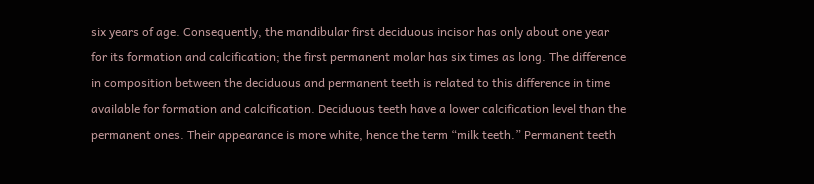six years of age. Consequently, the mandibular first deciduous incisor has only about one year for its formation and calcification; the first permanent molar has six times as long. The difference in composition between the deciduous and permanent teeth is related to this difference in time available for formation and calcification. Deciduous teeth have a lower calcification level than the permanent ones. Their appearance is more white, hence the term “milk teeth.” Permanent teeth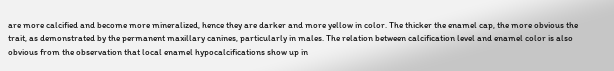are more calcified and become more mineralized, hence they are darker and more yellow in color. The thicker the enamel cap, the more obvious the trait, as demonstrated by the permanent maxillary canines, particularly in males. The relation between calcification level and enamel color is also obvious from the observation that local enamel hypocalcifications show up in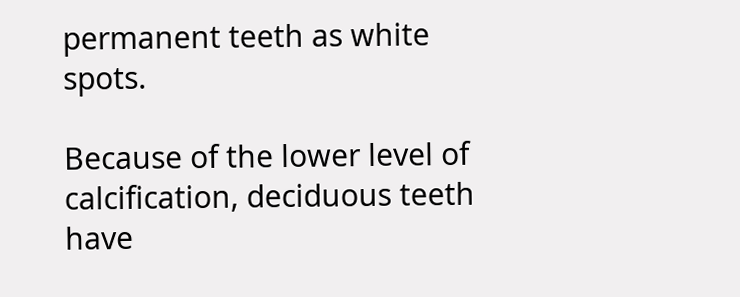permanent teeth as white spots.

Because of the lower level of calcification, deciduous teeth have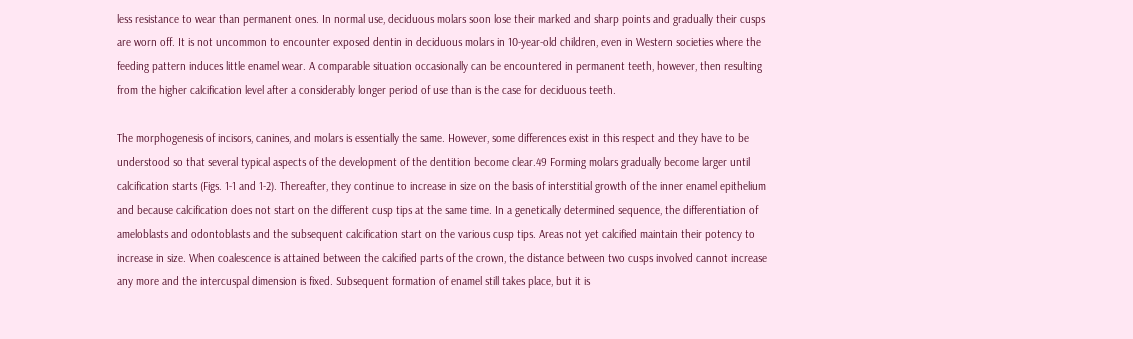less resistance to wear than permanent ones. In normal use, deciduous molars soon lose their marked and sharp points and gradually their cusps are worn off. It is not uncommon to encounter exposed dentin in deciduous molars in 10-year-old children, even in Western societies where the feeding pattern induces little enamel wear. A comparable situation occasionally can be encountered in permanent teeth, however, then resulting from the higher calcification level after a considerably longer period of use than is the case for deciduous teeth.

The morphogenesis of incisors, canines, and molars is essentially the same. However, some differences exist in this respect and they have to be understood so that several typical aspects of the development of the dentition become clear.49 Forming molars gradually become larger until calcification starts (Figs. 1-1 and 1-2). Thereafter, they continue to increase in size on the basis of interstitial growth of the inner enamel epithelium and because calcification does not start on the different cusp tips at the same time. In a genetically determined sequence, the differentiation of ameloblasts and odontoblasts and the subsequent calcification start on the various cusp tips. Areas not yet calcified maintain their potency to increase in size. When coalescence is attained between the calcified parts of the crown, the distance between two cusps involved cannot increase any more and the intercuspal dimension is fixed. Subsequent formation of enamel still takes place, but it is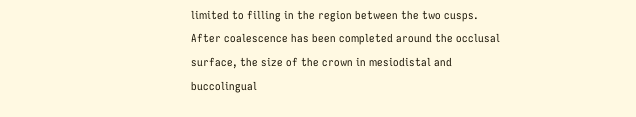limited to filling in the region between the two cusps. After coalescence has been completed around the occlusal surface, the size of the crown in mesiodistal and buccolingual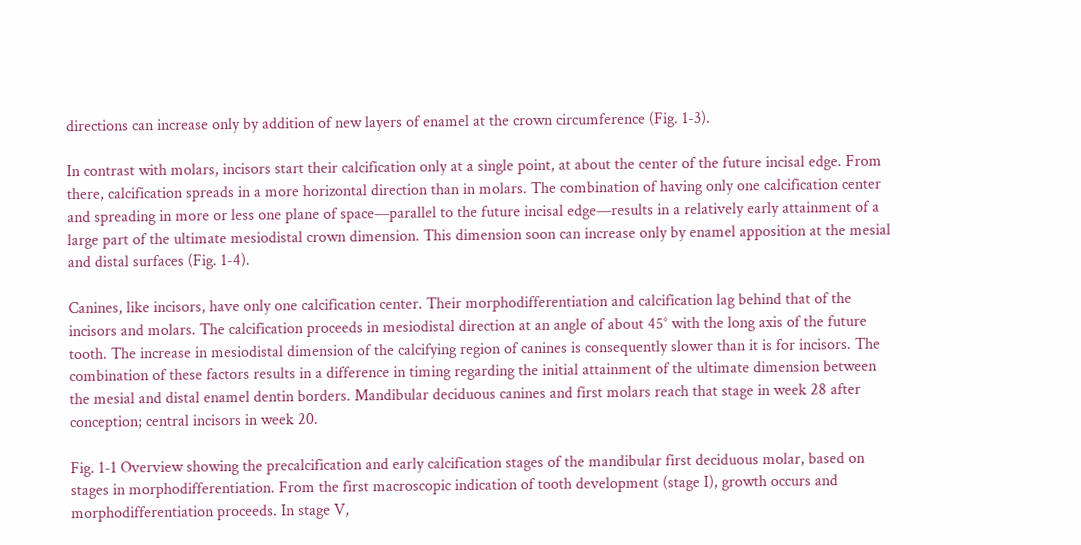directions can increase only by addition of new layers of enamel at the crown circumference (Fig. 1-3).

In contrast with molars, incisors start their calcification only at a single point, at about the center of the future incisal edge. From there, calcification spreads in a more horizontal direction than in molars. The combination of having only one calcification center and spreading in more or less one plane of space—parallel to the future incisal edge—results in a relatively early attainment of a large part of the ultimate mesiodistal crown dimension. This dimension soon can increase only by enamel apposition at the mesial and distal surfaces (Fig. 1-4).

Canines, like incisors, have only one calcification center. Their morphodifferentiation and calcification lag behind that of the incisors and molars. The calcification proceeds in mesiodistal direction at an angle of about 45° with the long axis of the future tooth. The increase in mesiodistal dimension of the calcifying region of canines is consequently slower than it is for incisors. The combination of these factors results in a difference in timing regarding the initial attainment of the ultimate dimension between the mesial and distal enamel dentin borders. Mandibular deciduous canines and first molars reach that stage in week 28 after conception; central incisors in week 20.

Fig. 1-1 Overview showing the precalcification and early calcification stages of the mandibular first deciduous molar, based on stages in morphodifferentiation. From the first macroscopic indication of tooth development (stage I), growth occurs and morphodifferentiation proceeds. In stage V,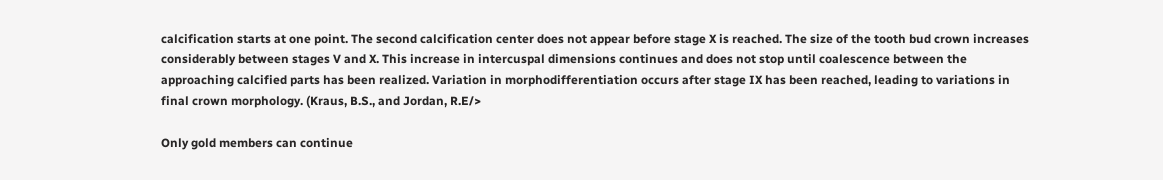calcification starts at one point. The second calcification center does not appear before stage X is reached. The size of the tooth bud crown increases considerably between stages V and X. This increase in intercuspal dimensions continues and does not stop until coalescence between the approaching calcified parts has been realized. Variation in morphodifferentiation occurs after stage IX has been reached, leading to variations in final crown morphology. (Kraus, B.S., and Jordan, R.E/>

Only gold members can continue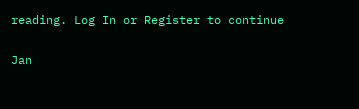reading. Log In or Register to continue

Jan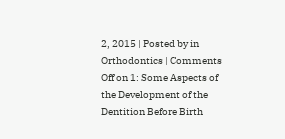2, 2015 | Posted by in Orthodontics | Comments Off on 1: Some Aspects of the Development of the Dentition Before Birth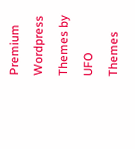Premium Wordpress Themes by UFO Themes